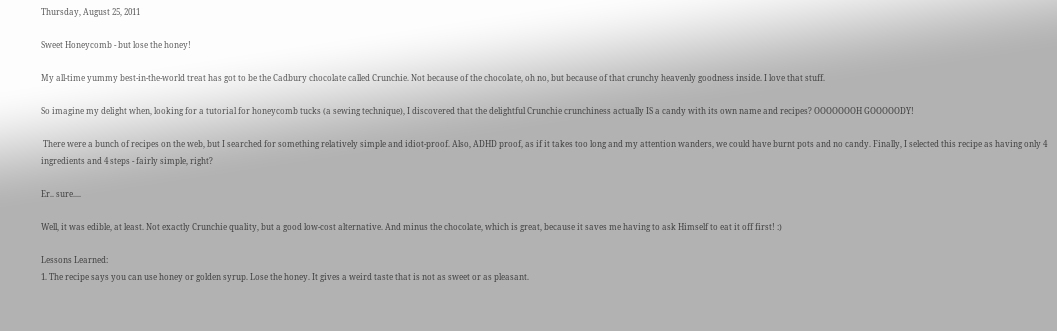Thursday, August 25, 2011

Sweet Honeycomb - but lose the honey!

My all-time yummy best-in-the-world treat has got to be the Cadbury chocolate called Crunchie. Not because of the chocolate, oh no, but because of that crunchy heavenly goodness inside. I love that stuff.

So imagine my delight when, looking for a tutorial for honeycomb tucks (a sewing technique), I discovered that the delightful Crunchie crunchiness actually IS a candy with its own name and recipes? OOOOOOOH GOOOOODY!

 There were a bunch of recipes on the web, but I searched for something relatively simple and idiot-proof. Also, ADHD proof, as if it takes too long and my attention wanders, we could have burnt pots and no candy. Finally, I selected this recipe as having only 4 ingredients and 4 steps - fairly simple, right?

Er.. sure....

Well, it was edible, at least. Not exactly Crunchie quality, but a good low-cost alternative. And minus the chocolate, which is great, because it saves me having to ask Himself to eat it off first! :)

Lessons Learned:
1. The recipe says you can use honey or golden syrup. Lose the honey. It gives a weird taste that is not as sweet or as pleasant.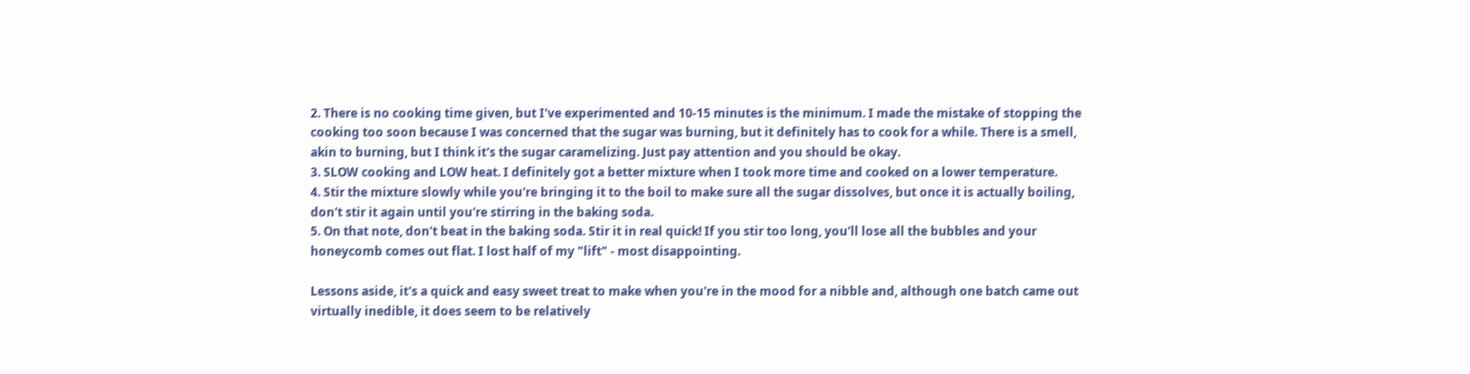2. There is no cooking time given, but I've experimented and 10-15 minutes is the minimum. I made the mistake of stopping the cooking too soon because I was concerned that the sugar was burning, but it definitely has to cook for a while. There is a smell, akin to burning, but I think it's the sugar caramelizing. Just pay attention and you should be okay.
3. SLOW cooking and LOW heat. I definitely got a better mixture when I took more time and cooked on a lower temperature.
4. Stir the mixture slowly while you're bringing it to the boil to make sure all the sugar dissolves, but once it is actually boiling, don't stir it again until you're stirring in the baking soda.
5. On that note, don't beat in the baking soda. Stir it in real quick! If you stir too long, you'll lose all the bubbles and your honeycomb comes out flat. I lost half of my "lift" - most disappointing.

Lessons aside, it's a quick and easy sweet treat to make when you're in the mood for a nibble and, although one batch came out virtually inedible, it does seem to be relatively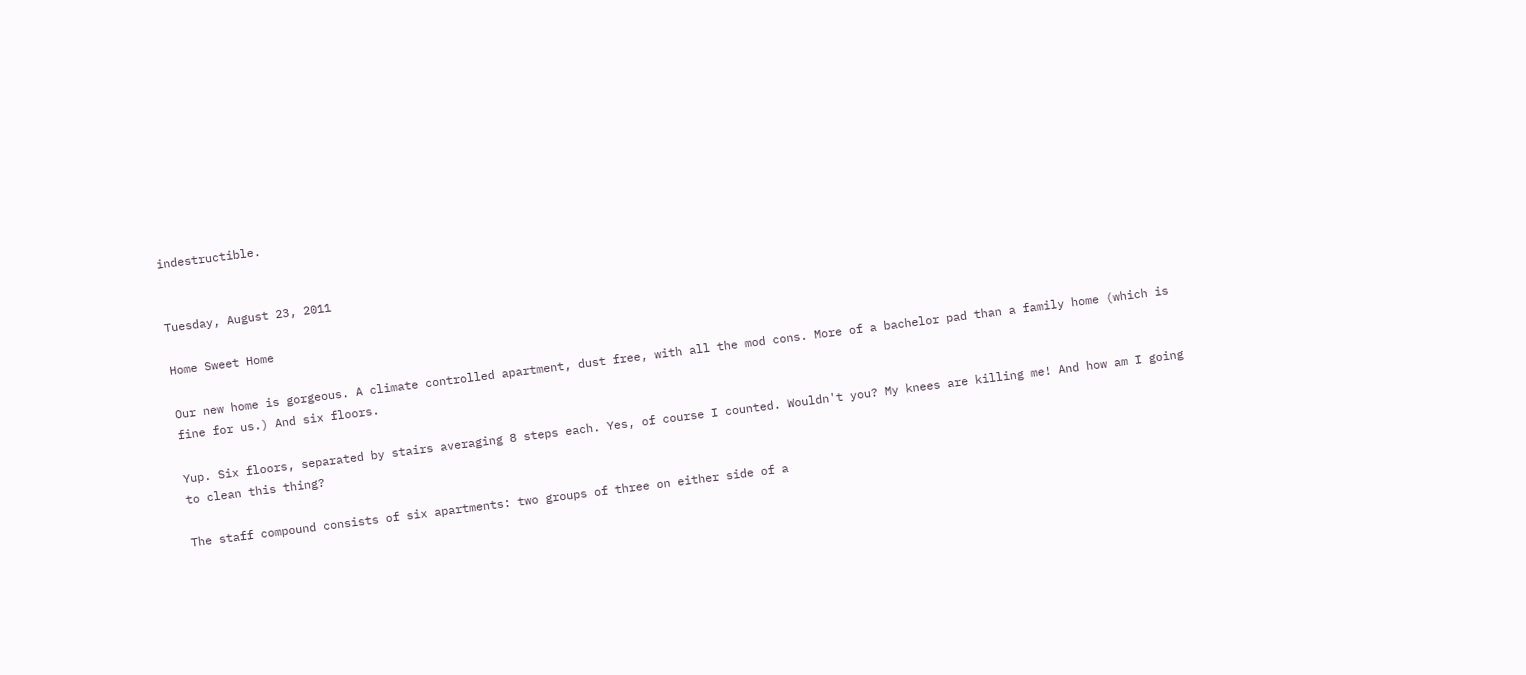indestructible.


Tuesday, August 23, 2011

Home Sweet Home

Our new home is gorgeous. A climate controlled apartment, dust free, with all the mod cons. More of a bachelor pad than a family home (which is fine for us.) And six floors.

Yup. Six floors, separated by stairs averaging 8 steps each. Yes, of course I counted. Wouldn't you? My knees are killing me! And how am I going to clean this thing?

The staff compound consists of six apartments: two groups of three on either side of a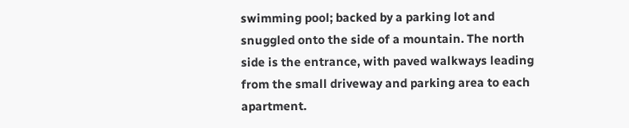swimming pool; backed by a parking lot and snuggled onto the side of a mountain. The north side is the entrance, with paved walkways leading from the small driveway and parking area to each apartment.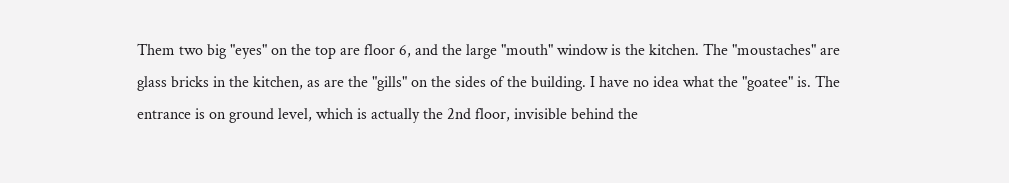Them two big "eyes" on the top are floor 6, and the large "mouth" window is the kitchen. The "moustaches" are glass bricks in the kitchen, as are the "gills" on the sides of the building. I have no idea what the "goatee" is. The entrance is on ground level, which is actually the 2nd floor, invisible behind the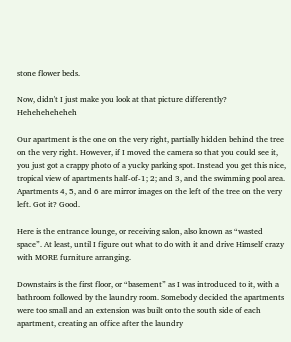stone flower beds.

Now, didn't I just make you look at that picture differently? Heheheheheheh

Our apartment is the one on the very right, partially hidden behind the tree on the very right. However, if I moved the camera so that you could see it, you just got a crappy photo of a yucky parking spot. Instead you get this nice, tropical view of apartments half-of-1; 2; and 3, and the swimming pool area. Apartments 4, 5, and 6 are mirror images on the left of the tree on the very left. Got it? Good.

Here is the entrance lounge, or receiving salon, also known as “wasted space”. At least, until I figure out what to do with it and drive Himself crazy with MORE furniture arranging.

Downstairs is the first floor, or “basement” as I was introduced to it, with a bathroom followed by the laundry room. Somebody decided the apartments were too small and an extension was built onto the south side of each apartment, creating an office after the laundry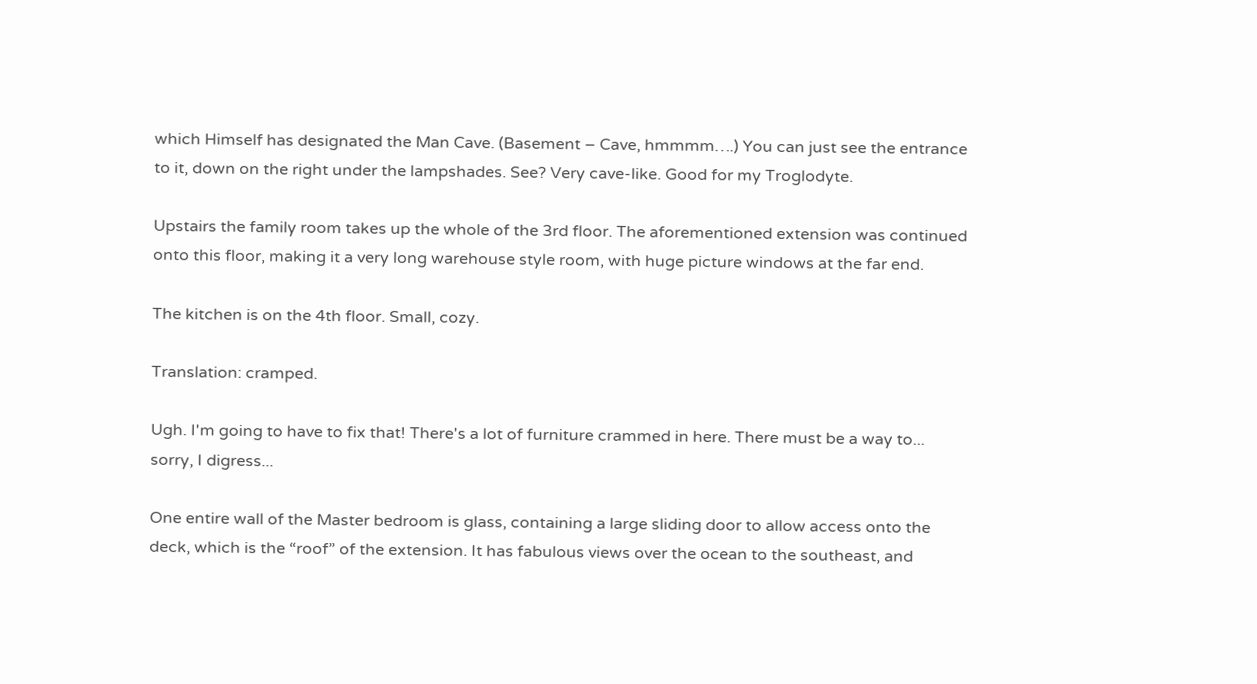which Himself has designated the Man Cave. (Basement – Cave, hmmmm….) You can just see the entrance to it, down on the right under the lampshades. See? Very cave-like. Good for my Troglodyte.

Upstairs the family room takes up the whole of the 3rd floor. The aforementioned extension was continued onto this floor, making it a very long warehouse style room, with huge picture windows at the far end.

The kitchen is on the 4th floor. Small, cozy.

Translation: cramped.

Ugh. I'm going to have to fix that! There's a lot of furniture crammed in here. There must be a way to... sorry, I digress...

One entire wall of the Master bedroom is glass, containing a large sliding door to allow access onto the deck, which is the “roof” of the extension. It has fabulous views over the ocean to the southeast, and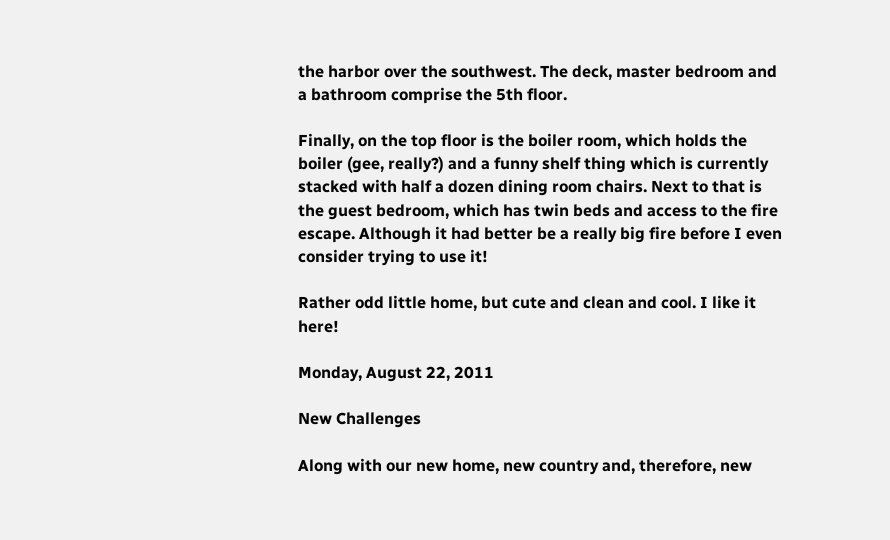the harbor over the southwest. The deck, master bedroom and a bathroom comprise the 5th floor.

Finally, on the top floor is the boiler room, which holds the boiler (gee, really?) and a funny shelf thing which is currently stacked with half a dozen dining room chairs. Next to that is the guest bedroom, which has twin beds and access to the fire escape. Although it had better be a really big fire before I even consider trying to use it!

Rather odd little home, but cute and clean and cool. I like it here!

Monday, August 22, 2011

New Challenges

Along with our new home, new country and, therefore, new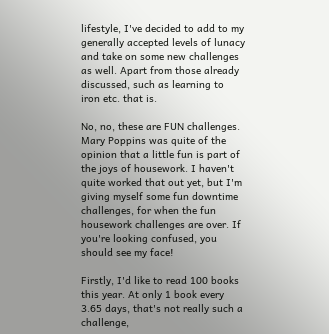lifestyle, I've decided to add to my generally accepted levels of lunacy and take on some new challenges as well. Apart from those already discussed, such as learning to iron etc. that is.

No, no, these are FUN challenges. Mary Poppins was quite of the opinion that a little fun is part of the joys of housework. I haven't quite worked that out yet, but I'm giving myself some fun downtime challenges, for when the fun housework challenges are over. If you're looking confused, you should see my face!

Firstly, I'd like to read 100 books this year. At only 1 book every 3.65 days, that's not really such a challenge,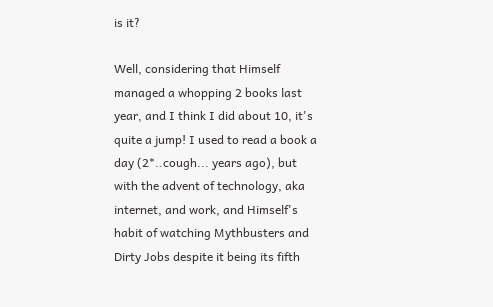is it?

Well, considering that Himself managed a whopping 2 books last year, and I think I did about 10, it's quite a jump! I used to read a book a day (2*..cough... years ago), but with the advent of technology, aka internet, and work, and Himself's habit of watching Mythbusters and Dirty Jobs despite it being its fifth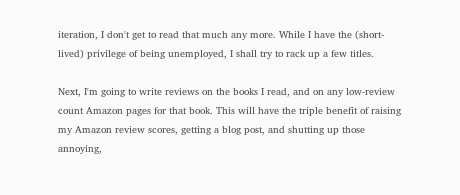iteration, I don't get to read that much any more. While I have the (short-lived) privilege of being unemployed, I shall try to rack up a few titles.

Next, I'm going to write reviews on the books I read, and on any low-review count Amazon pages for that book. This will have the triple benefit of raising my Amazon review scores, getting a blog post, and shutting up those annoying,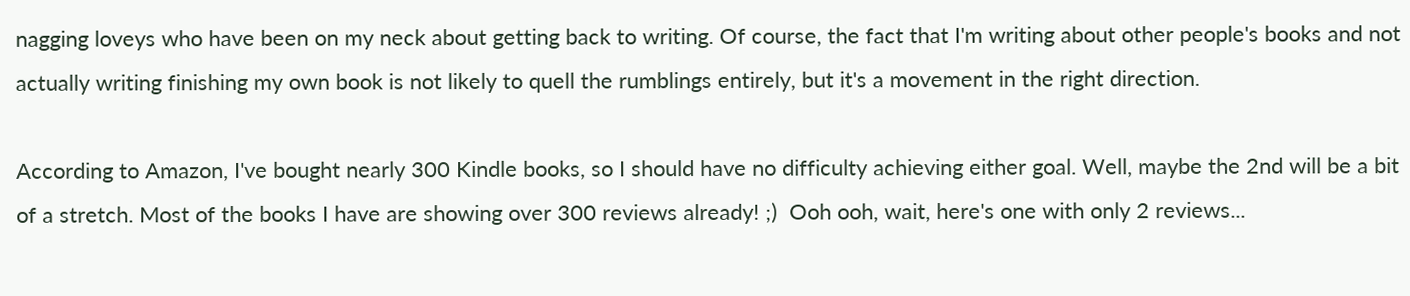nagging loveys who have been on my neck about getting back to writing. Of course, the fact that I'm writing about other people's books and not actually writing finishing my own book is not likely to quell the rumblings entirely, but it's a movement in the right direction.

According to Amazon, I've bought nearly 300 Kindle books, so I should have no difficulty achieving either goal. Well, maybe the 2nd will be a bit of a stretch. Most of the books I have are showing over 300 reviews already! ;)  Ooh ooh, wait, here's one with only 2 reviews...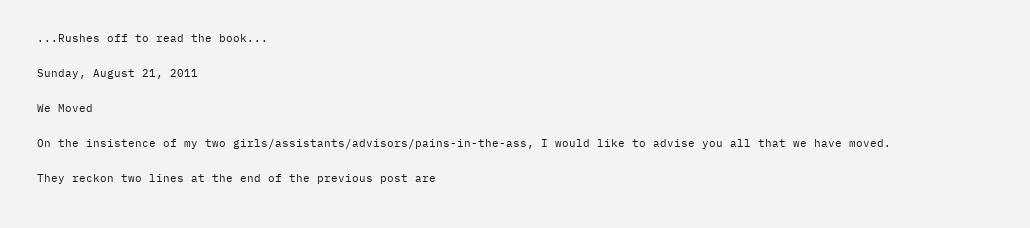...Rushes off to read the book...

Sunday, August 21, 2011

We Moved

On the insistence of my two girls/assistants/advisors/pains-in-the-ass, I would like to advise you all that we have moved.

They reckon two lines at the end of the previous post are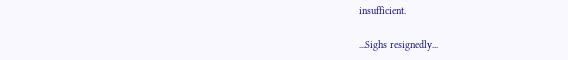insufficient.

...Sighs resignedly...